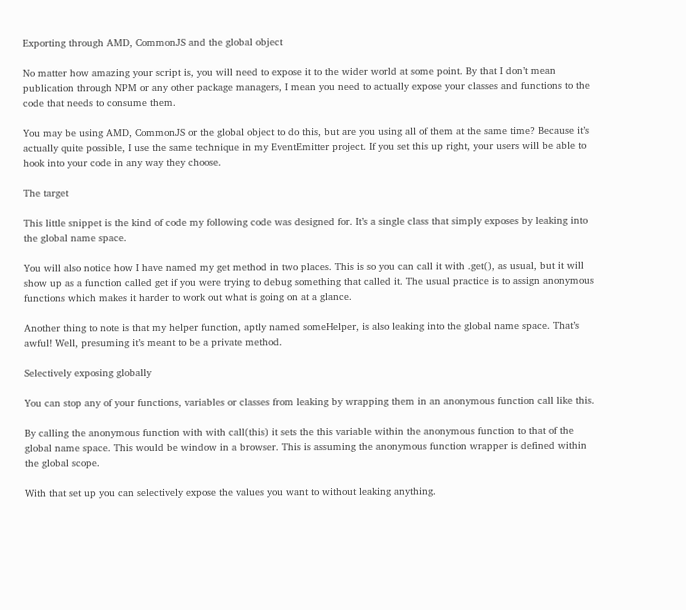Exporting through AMD, CommonJS and the global object

No matter how amazing your script is, you will need to expose it to the wider world at some point. By that I don’t mean publication through NPM or any other package managers, I mean you need to actually expose your classes and functions to the code that needs to consume them.

You may be using AMD, CommonJS or the global object to do this, but are you using all of them at the same time? Because it’s actually quite possible, I use the same technique in my EventEmitter project. If you set this up right, your users will be able to hook into your code in any way they choose.

The target

This little snippet is the kind of code my following code was designed for. It’s a single class that simply exposes by leaking into the global name space.

You will also notice how I have named my get method in two places. This is so you can call it with .get(), as usual, but it will show up as a function called get if you were trying to debug something that called it. The usual practice is to assign anonymous functions which makes it harder to work out what is going on at a glance.

Another thing to note is that my helper function, aptly named someHelper, is also leaking into the global name space. That’s awful! Well, presuming it’s meant to be a private method.

Selectively exposing globally

You can stop any of your functions, variables or classes from leaking by wrapping them in an anonymous function call like this.

By calling the anonymous function with with call(this) it sets the this variable within the anonymous function to that of the global name space. This would be window in a browser. This is assuming the anonymous function wrapper is defined within the global scope.

With that set up you can selectively expose the values you want to without leaking anything.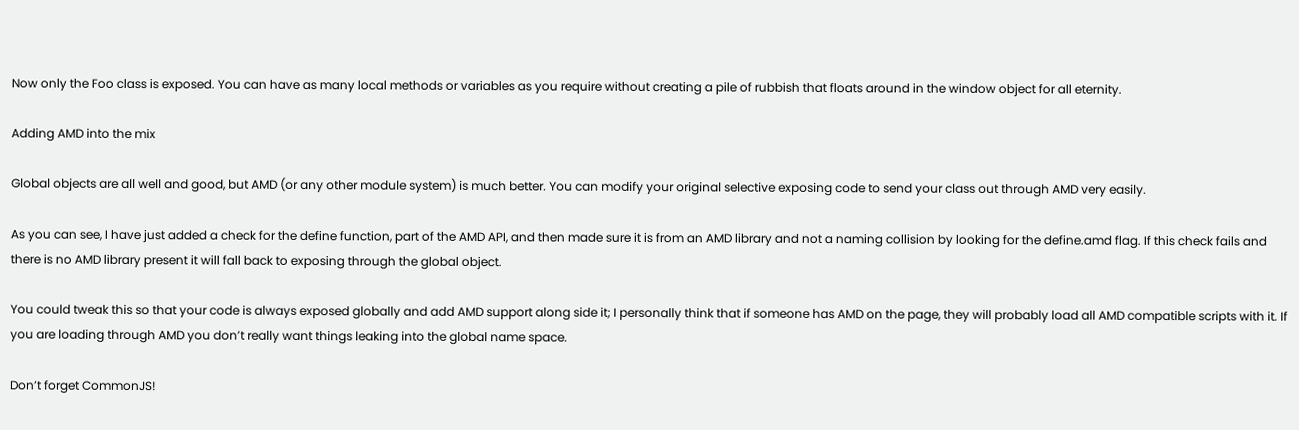Now only the Foo class is exposed. You can have as many local methods or variables as you require without creating a pile of rubbish that floats around in the window object for all eternity.

Adding AMD into the mix

Global objects are all well and good, but AMD (or any other module system) is much better. You can modify your original selective exposing code to send your class out through AMD very easily.

As you can see, I have just added a check for the define function, part of the AMD API, and then made sure it is from an AMD library and not a naming collision by looking for the define.amd flag. If this check fails and there is no AMD library present it will fall back to exposing through the global object.

You could tweak this so that your code is always exposed globally and add AMD support along side it; I personally think that if someone has AMD on the page, they will probably load all AMD compatible scripts with it. If you are loading through AMD you don’t really want things leaking into the global name space.

Don’t forget CommonJS!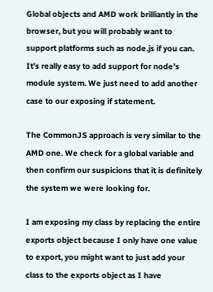Global objects and AMD work brilliantly in the browser, but you will probably want to support platforms such as node.js if you can. It’s really easy to add support for node’s module system. We just need to add another case to our exposing if statement.

The CommonJS approach is very similar to the AMD one. We check for a global variable and then confirm our suspicions that it is definitely the system we were looking for.

I am exposing my class by replacing the entire exports object because I only have one value to export, you might want to just add your class to the exports object as I have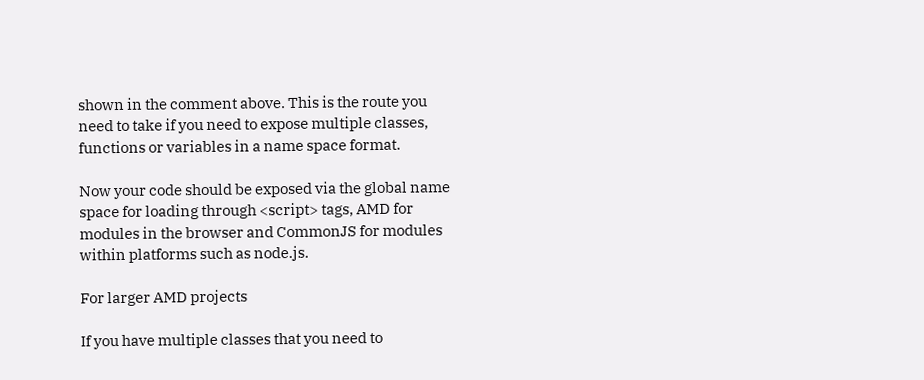shown in the comment above. This is the route you need to take if you need to expose multiple classes, functions or variables in a name space format.

Now your code should be exposed via the global name space for loading through <script> tags, AMD for modules in the browser and CommonJS for modules within platforms such as node.js.

For larger AMD projects

If you have multiple classes that you need to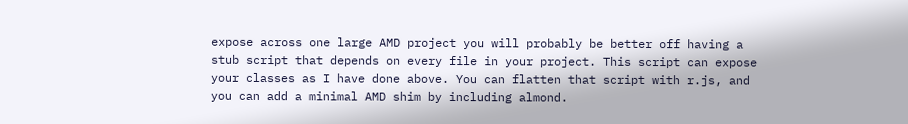expose across one large AMD project you will probably be better off having a stub script that depends on every file in your project. This script can expose your classes as I have done above. You can flatten that script with r.js, and you can add a minimal AMD shim by including almond.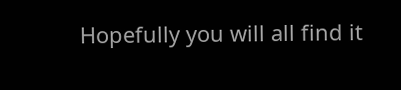Hopefully you will all find it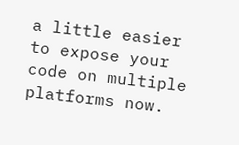a little easier to expose your code on multiple platforms now.